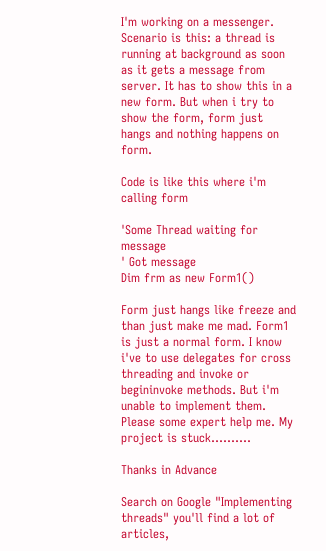I'm working on a messenger. Scenario is this: a thread is running at background as soon as it gets a message from server. It has to show this in a new form. But when i try to show the form, form just hangs and nothing happens on form.

Code is like this where i'm calling form

'Some Thread waiting for message
' Got message
Dim frm as new Form1()

Form just hangs like freeze and than just make me mad. Form1 is just a normal form. I know i've to use delegates for cross threading and invoke or begininvoke methods. But i'm unable to implement them. Please some expert help me. My project is stuck..........

Thanks in Advance

Search on Google "Implementing threads" you'll find a lot of articles,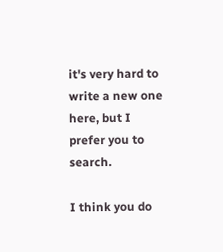it's very hard to write a new one here, but I prefer you to search.

I think you do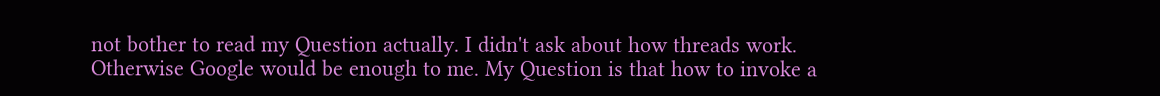not bother to read my Question actually. I didn't ask about how threads work. Otherwise Google would be enough to me. My Question is that how to invoke a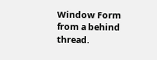Window Form from a behind thread.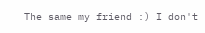The same my friend :) I don't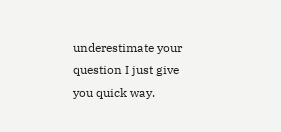underestimate your question I just give you quick way.